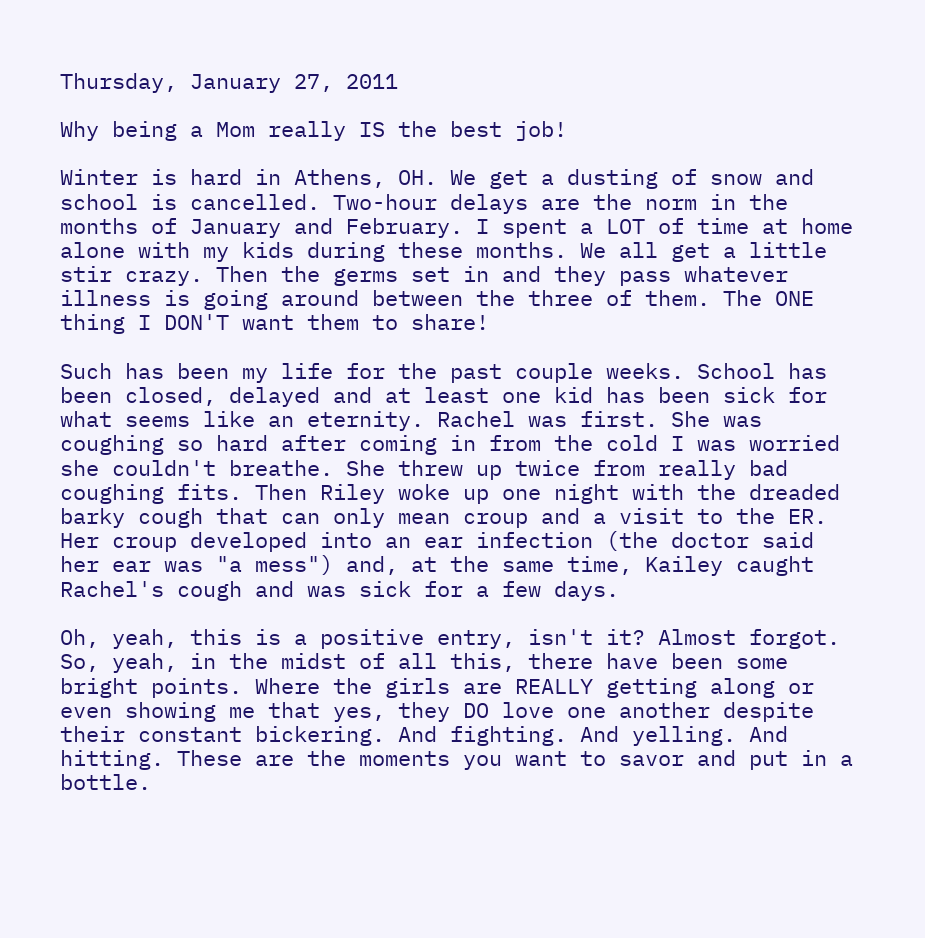Thursday, January 27, 2011

Why being a Mom really IS the best job!

Winter is hard in Athens, OH. We get a dusting of snow and school is cancelled. Two-hour delays are the norm in the months of January and February. I spent a LOT of time at home alone with my kids during these months. We all get a little stir crazy. Then the germs set in and they pass whatever illness is going around between the three of them. The ONE thing I DON'T want them to share!

Such has been my life for the past couple weeks. School has been closed, delayed and at least one kid has been sick for what seems like an eternity. Rachel was first. She was coughing so hard after coming in from the cold I was worried she couldn't breathe. She threw up twice from really bad coughing fits. Then Riley woke up one night with the dreaded barky cough that can only mean croup and a visit to the ER. Her croup developed into an ear infection (the doctor said her ear was "a mess") and, at the same time, Kailey caught Rachel's cough and was sick for a few days.

Oh, yeah, this is a positive entry, isn't it? Almost forgot. So, yeah, in the midst of all this, there have been some bright points. Where the girls are REALLY getting along or even showing me that yes, they DO love one another despite their constant bickering. And fighting. And yelling. And hitting. These are the moments you want to savor and put in a bottle.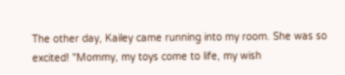The other day, Kailey came running into my room. She was so excited! "Mommy, my toys come to life, my wish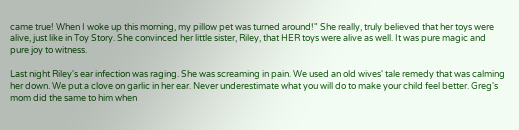came true! When I woke up this morning, my pillow pet was turned around!" She really, truly believed that her toys were alive, just like in Toy Story. She convinced her little sister, Riley, that HER toys were alive as well. It was pure magic and pure joy to witness.

Last night Riley's ear infection was raging. She was screaming in pain. We used an old wives' tale remedy that was calming her down. We put a clove on garlic in her ear. Never underestimate what you will do to make your child feel better. Greg's mom did the same to him when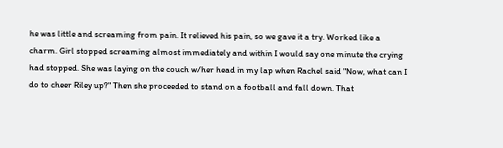he was little and screaming from pain. It relieved his pain, so we gave it a try. Worked like a charm. Girl stopped screaming almost immediately and within I would say one minute the crying had stopped. She was laying on the couch w/her head in my lap when Rachel said "Now, what can I do to cheer Riley up?" Then she proceeded to stand on a football and fall down. That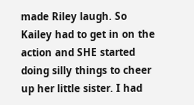made Riley laugh. So Kailey had to get in on the action and SHE started doing silly things to cheer up her little sister. I had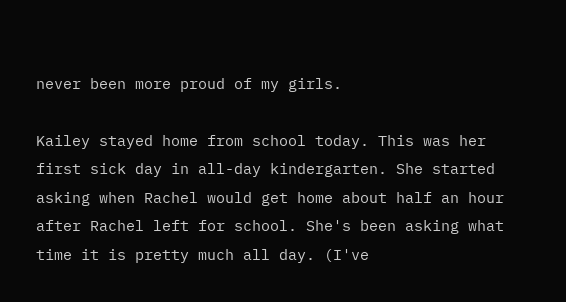never been more proud of my girls.

Kailey stayed home from school today. This was her first sick day in all-day kindergarten. She started asking when Rachel would get home about half an hour after Rachel left for school. She's been asking what time it is pretty much all day. (I've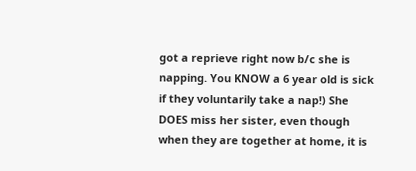got a reprieve right now b/c she is napping. You KNOW a 6 year old is sick if they voluntarily take a nap!) She DOES miss her sister, even though when they are together at home, it is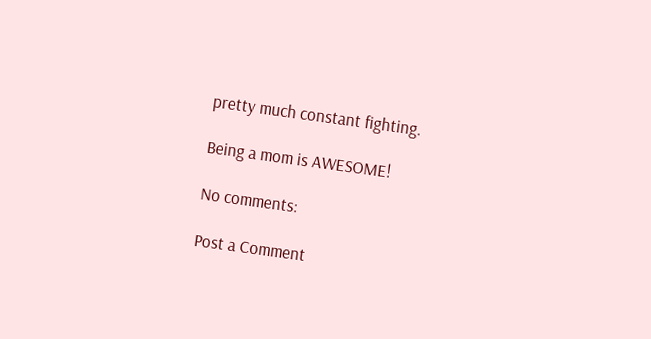pretty much constant fighting.

Being a mom is AWESOME!

No comments:

Post a Comment